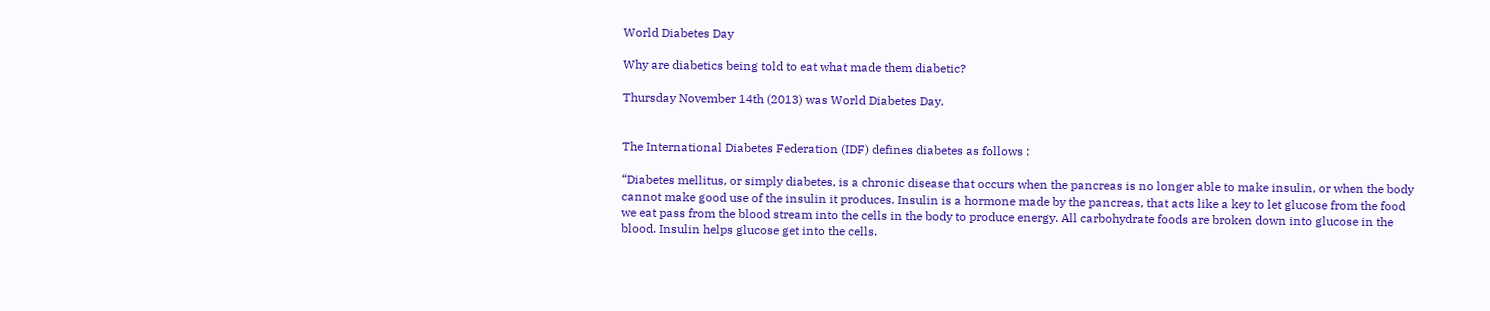World Diabetes Day

Why are diabetics being told to eat what made them diabetic?

Thursday November 14th (2013) was World Diabetes Day.


The International Diabetes Federation (IDF) defines diabetes as follows :

“Diabetes mellitus, or simply diabetes, is a chronic disease that occurs when the pancreas is no longer able to make insulin, or when the body cannot make good use of the insulin it produces. Insulin is a hormone made by the pancreas, that acts like a key to let glucose from the food we eat pass from the blood stream into the cells in the body to produce energy. All carbohydrate foods are broken down into glucose in the blood. Insulin helps glucose get into the cells.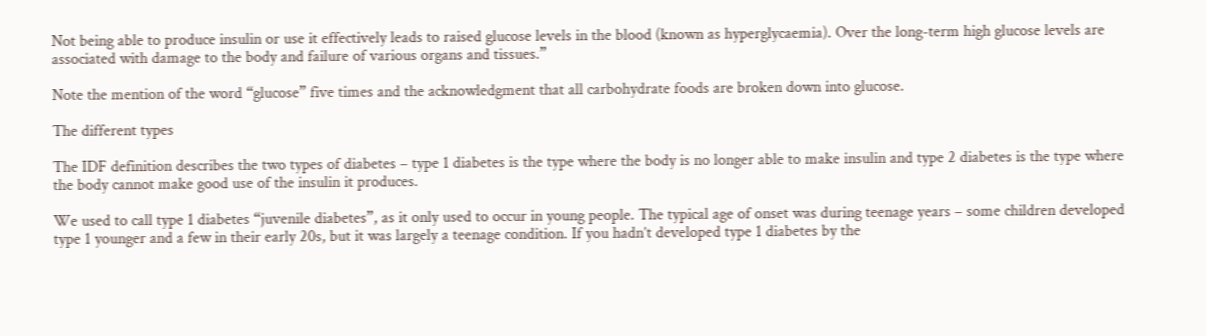Not being able to produce insulin or use it effectively leads to raised glucose levels in the blood (known as hyperglycaemia). Over the long-term high glucose levels are associated with damage to the body and failure of various organs and tissues.”

Note the mention of the word “glucose” five times and the acknowledgment that all carbohydrate foods are broken down into glucose.

The different types

The IDF definition describes the two types of diabetes – type 1 diabetes is the type where the body is no longer able to make insulin and type 2 diabetes is the type where the body cannot make good use of the insulin it produces.

We used to call type 1 diabetes “juvenile diabetes”, as it only used to occur in young people. The typical age of onset was during teenage years – some children developed type 1 younger and a few in their early 20s, but it was largely a teenage condition. If you hadn’t developed type 1 diabetes by the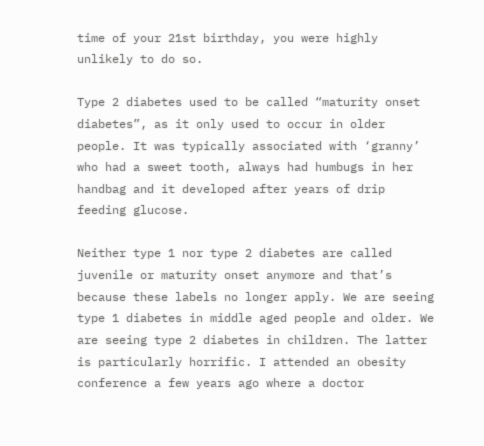time of your 21st birthday, you were highly unlikely to do so.

Type 2 diabetes used to be called “maturity onset diabetes”, as it only used to occur in older people. It was typically associated with ‘granny’ who had a sweet tooth, always had humbugs in her handbag and it developed after years of drip feeding glucose.

Neither type 1 nor type 2 diabetes are called juvenile or maturity onset anymore and that’s because these labels no longer apply. We are seeing type 1 diabetes in middle aged people and older. We are seeing type 2 diabetes in children. The latter is particularly horrific. I attended an obesity conference a few years ago where a doctor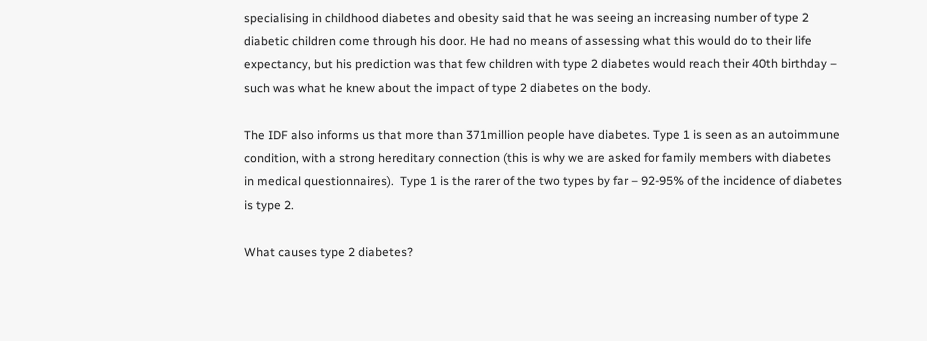specialising in childhood diabetes and obesity said that he was seeing an increasing number of type 2 diabetic children come through his door. He had no means of assessing what this would do to their life expectancy, but his prediction was that few children with type 2 diabetes would reach their 40th birthday – such was what he knew about the impact of type 2 diabetes on the body.

The IDF also informs us that more than 371million people have diabetes. Type 1 is seen as an autoimmune condition, with a strong hereditary connection (this is why we are asked for family members with diabetes in medical questionnaires).  Type 1 is the rarer of the two types by far – 92-95% of the incidence of diabetes is type 2.

What causes type 2 diabetes?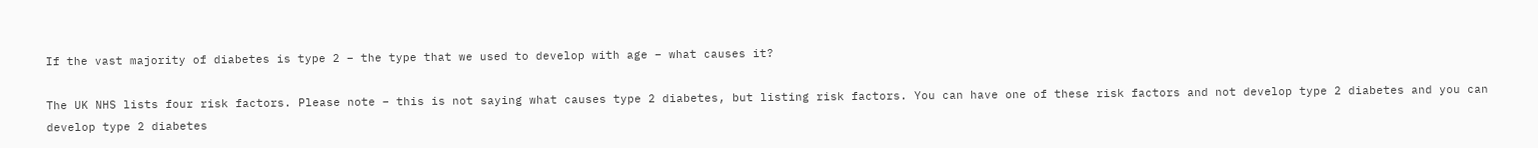If the vast majority of diabetes is type 2 – the type that we used to develop with age – what causes it?

The UK NHS lists four risk factors. Please note – this is not saying what causes type 2 diabetes, but listing risk factors. You can have one of these risk factors and not develop type 2 diabetes and you can develop type 2 diabetes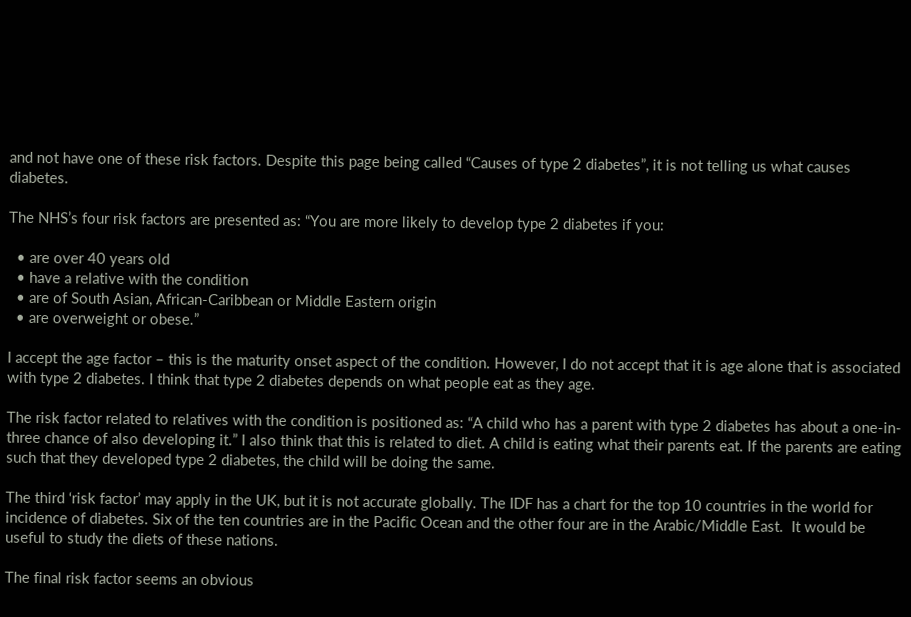and not have one of these risk factors. Despite this page being called “Causes of type 2 diabetes”, it is not telling us what causes diabetes.

The NHS’s four risk factors are presented as: “You are more likely to develop type 2 diabetes if you:

  • are over 40 years old
  • have a relative with the condition
  • are of South Asian, African-Caribbean or Middle Eastern origin
  • are overweight or obese.”

I accept the age factor – this is the maturity onset aspect of the condition. However, I do not accept that it is age alone that is associated with type 2 diabetes. I think that type 2 diabetes depends on what people eat as they age.

The risk factor related to relatives with the condition is positioned as: “A child who has a parent with type 2 diabetes has about a one-in-three chance of also developing it.” I also think that this is related to diet. A child is eating what their parents eat. If the parents are eating such that they developed type 2 diabetes, the child will be doing the same.

The third ‘risk factor’ may apply in the UK, but it is not accurate globally. The IDF has a chart for the top 10 countries in the world for incidence of diabetes. Six of the ten countries are in the Pacific Ocean and the other four are in the Arabic/Middle East.  It would be useful to study the diets of these nations.

The final risk factor seems an obvious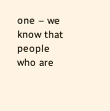one – we know that people who are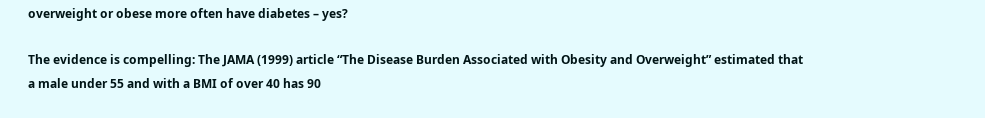overweight or obese more often have diabetes – yes?

The evidence is compelling: The JAMA (1999) article “The Disease Burden Associated with Obesity and Overweight” estimated that a male under 55 and with a BMI of over 40 has 90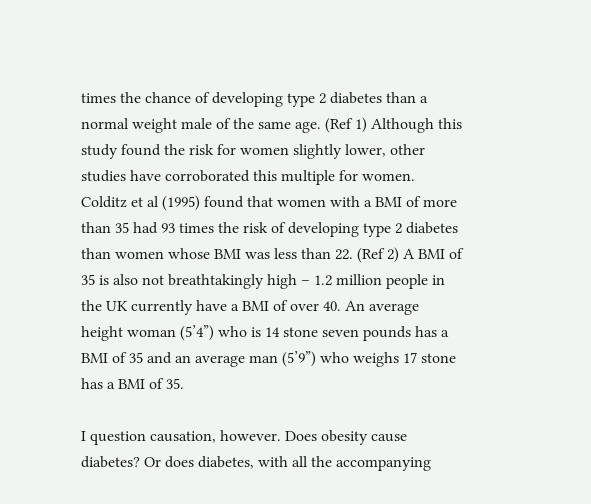times the chance of developing type 2 diabetes than a normal weight male of the same age. (Ref 1) Although this study found the risk for women slightly lower, other studies have corroborated this multiple for women. Colditz et al (1995) found that women with a BMI of more than 35 had 93 times the risk of developing type 2 diabetes than women whose BMI was less than 22. (Ref 2) A BMI of 35 is also not breathtakingly high – 1.2 million people in the UK currently have a BMI of over 40. An average height woman (5’4”) who is 14 stone seven pounds has a BMI of 35 and an average man (5’9”) who weighs 17 stone has a BMI of 35.

I question causation, however. Does obesity cause diabetes? Or does diabetes, with all the accompanying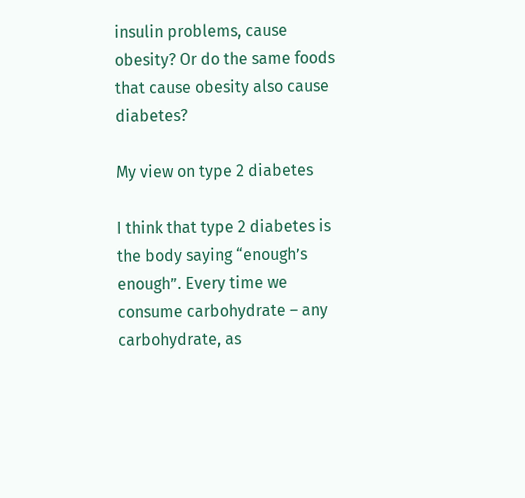insulin problems, cause obesity? Or do the same foods that cause obesity also cause diabetes?

My view on type 2 diabetes

I think that type 2 diabetes is the body saying “enough’s enough”. Every time we consume carbohydrate – any carbohydrate, as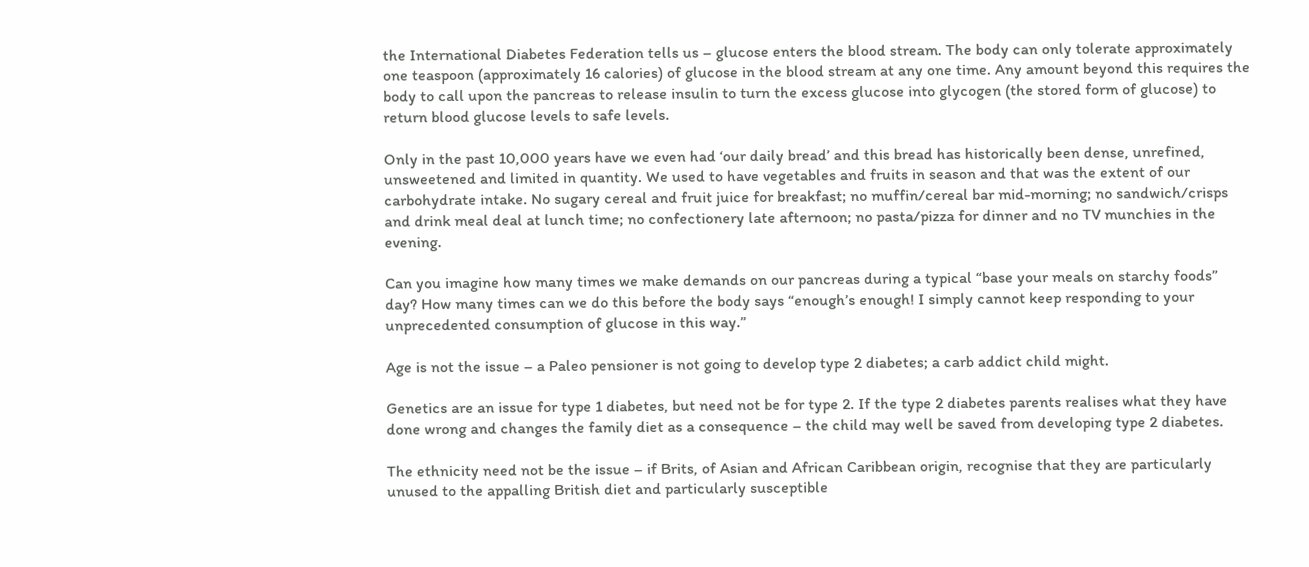the International Diabetes Federation tells us – glucose enters the blood stream. The body can only tolerate approximately one teaspoon (approximately 16 calories) of glucose in the blood stream at any one time. Any amount beyond this requires the body to call upon the pancreas to release insulin to turn the excess glucose into glycogen (the stored form of glucose) to return blood glucose levels to safe levels.

Only in the past 10,000 years have we even had ‘our daily bread’ and this bread has historically been dense, unrefined, unsweetened and limited in quantity. We used to have vegetables and fruits in season and that was the extent of our carbohydrate intake. No sugary cereal and fruit juice for breakfast; no muffin/cereal bar mid-morning; no sandwich/crisps and drink meal deal at lunch time; no confectionery late afternoon; no pasta/pizza for dinner and no TV munchies in the evening.

Can you imagine how many times we make demands on our pancreas during a typical “base your meals on starchy foods” day? How many times can we do this before the body says “enough’s enough! I simply cannot keep responding to your unprecedented consumption of glucose in this way.”

Age is not the issue – a Paleo pensioner is not going to develop type 2 diabetes; a carb addict child might.

Genetics are an issue for type 1 diabetes, but need not be for type 2. If the type 2 diabetes parents realises what they have done wrong and changes the family diet as a consequence – the child may well be saved from developing type 2 diabetes.

The ethnicity need not be the issue – if Brits, of Asian and African Caribbean origin, recognise that they are particularly unused to the appalling British diet and particularly susceptible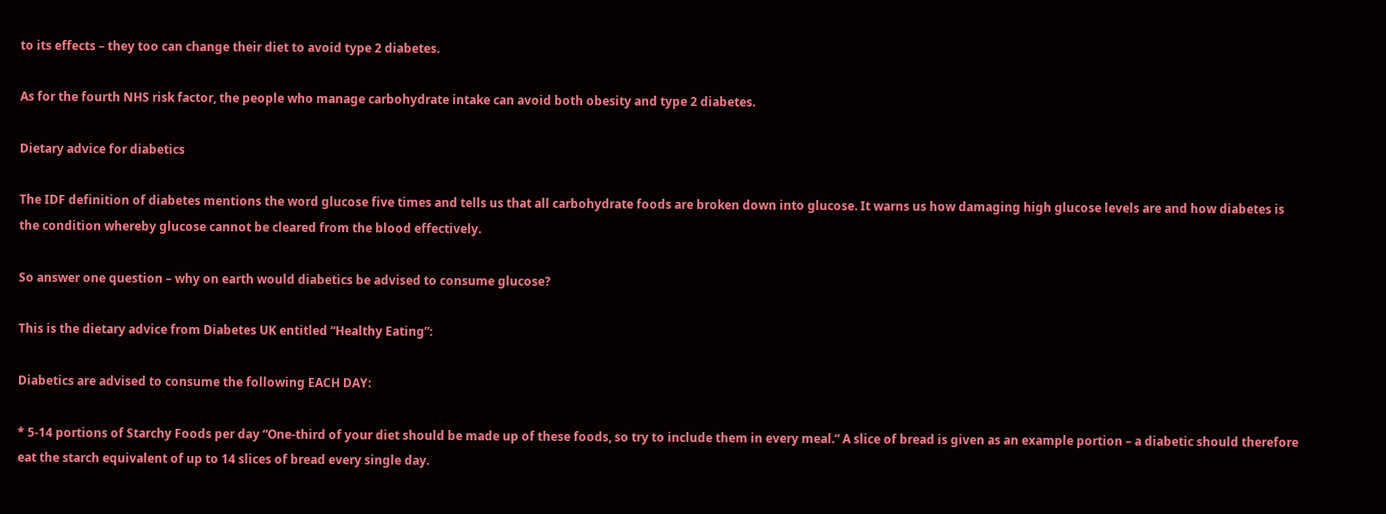to its effects – they too can change their diet to avoid type 2 diabetes.

As for the fourth NHS risk factor, the people who manage carbohydrate intake can avoid both obesity and type 2 diabetes.

Dietary advice for diabetics

The IDF definition of diabetes mentions the word glucose five times and tells us that all carbohydrate foods are broken down into glucose. It warns us how damaging high glucose levels are and how diabetes is the condition whereby glucose cannot be cleared from the blood effectively.

So answer one question – why on earth would diabetics be advised to consume glucose?

This is the dietary advice from Diabetes UK entitled “Healthy Eating”:

Diabetics are advised to consume the following EACH DAY:

* 5-14 portions of Starchy Foods per day “One-third of your diet should be made up of these foods, so try to include them in every meal.” A slice of bread is given as an example portion – a diabetic should therefore eat the starch equivalent of up to 14 slices of bread every single day.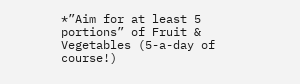*”Aim for at least 5 portions” of Fruit & Vegetables (5-a-day of course!)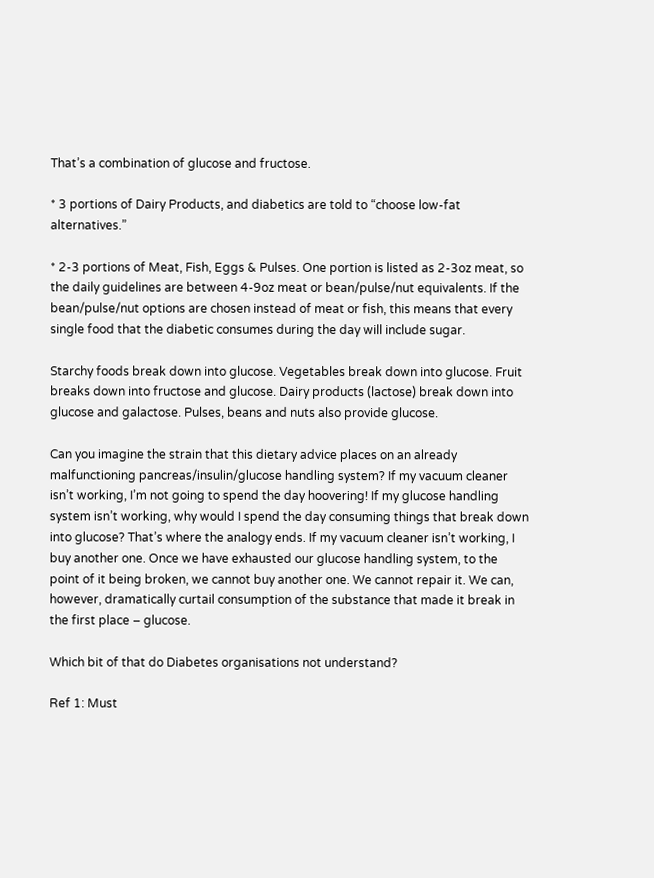That’s a combination of glucose and fructose.

* 3 portions of Dairy Products, and diabetics are told to “choose low-fat alternatives.”

* 2-3 portions of Meat, Fish, Eggs & Pulses. One portion is listed as 2-3oz meat, so the daily guidelines are between 4-9oz meat or bean/pulse/nut equivalents. If the bean/pulse/nut options are chosen instead of meat or fish, this means that every single food that the diabetic consumes during the day will include sugar.

Starchy foods break down into glucose. Vegetables break down into glucose. Fruit breaks down into fructose and glucose. Dairy products (lactose) break down into glucose and galactose. Pulses, beans and nuts also provide glucose.

Can you imagine the strain that this dietary advice places on an already malfunctioning pancreas/insulin/glucose handling system? If my vacuum cleaner isn’t working, I’m not going to spend the day hoovering! If my glucose handling system isn’t working, why would I spend the day consuming things that break down into glucose? That’s where the analogy ends. If my vacuum cleaner isn’t working, I buy another one. Once we have exhausted our glucose handling system, to the point of it being broken, we cannot buy another one. We cannot repair it. We can, however, dramatically curtail consumption of the substance that made it break in the first place – glucose.

Which bit of that do Diabetes organisations not understand?

Ref 1: Must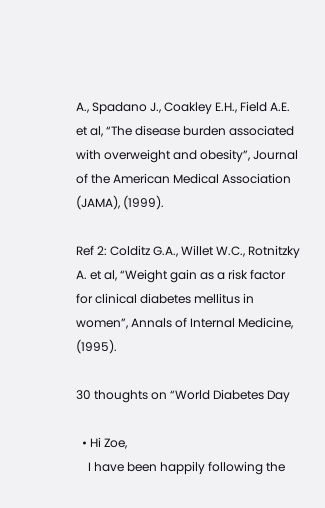A., Spadano J., Coakley E.H., Field A.E. et al, “The disease burden associated with overweight and obesity”, Journal of the American Medical Association (JAMA), (1999).

Ref 2: Colditz G.A., Willet W.C., Rotnitzky A. et al, “Weight gain as a risk factor for clinical diabetes mellitus in women”, Annals of Internal Medicine, (1995).

30 thoughts on “World Diabetes Day

  • Hi Zoe,
    I have been happily following the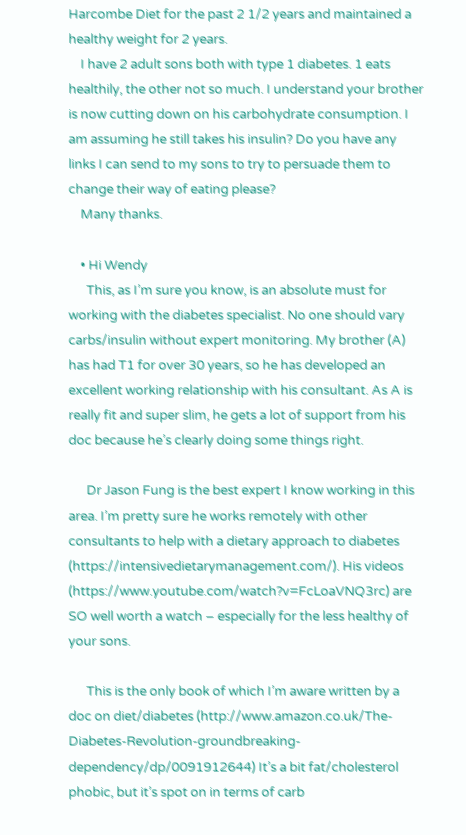Harcombe Diet for the past 2 1/2 years and maintained a healthy weight for 2 years.
    I have 2 adult sons both with type 1 diabetes. 1 eats healthily, the other not so much. I understand your brother is now cutting down on his carbohydrate consumption. I am assuming he still takes his insulin? Do you have any links I can send to my sons to try to persuade them to change their way of eating please?
    Many thanks.

    • Hi Wendy
      This, as I’m sure you know, is an absolute must for working with the diabetes specialist. No one should vary carbs/insulin without expert monitoring. My brother (A) has had T1 for over 30 years, so he has developed an excellent working relationship with his consultant. As A is really fit and super slim, he gets a lot of support from his doc because he’s clearly doing some things right.

      Dr Jason Fung is the best expert I know working in this area. I’m pretty sure he works remotely with other consultants to help with a dietary approach to diabetes (https://intensivedietarymanagement.com/). His videos (https://www.youtube.com/watch?v=FcLoaVNQ3rc) are SO well worth a watch – especially for the less healthy of your sons.

      This is the only book of which I’m aware written by a doc on diet/diabetes (http://www.amazon.co.uk/The-Diabetes-Revolution-groundbreaking-dependency/dp/0091912644) It’s a bit fat/cholesterol phobic, but it’s spot on in terms of carb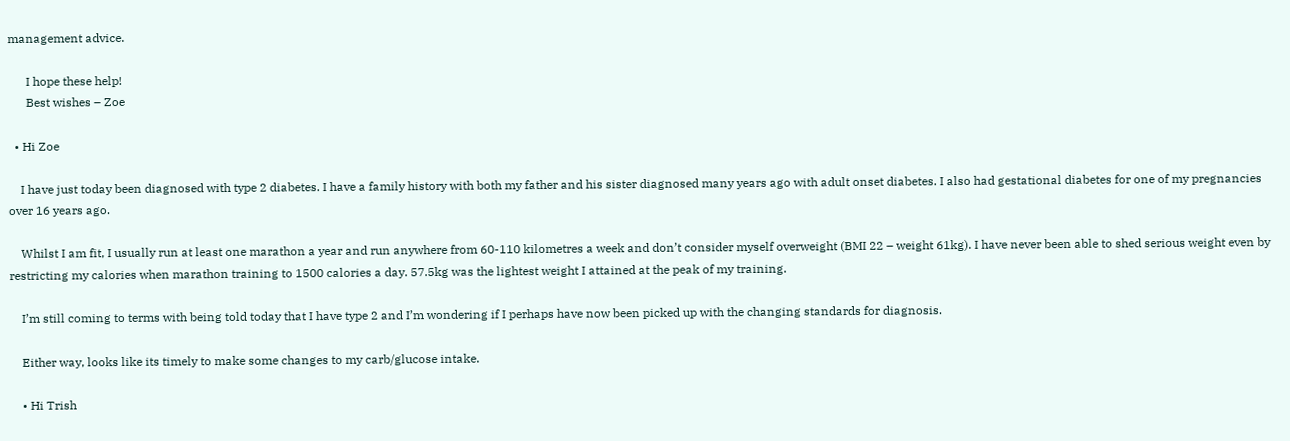management advice.

      I hope these help!
      Best wishes – Zoe

  • Hi Zoe

    I have just today been diagnosed with type 2 diabetes. I have a family history with both my father and his sister diagnosed many years ago with adult onset diabetes. I also had gestational diabetes for one of my pregnancies over 16 years ago.

    Whilst I am fit, I usually run at least one marathon a year and run anywhere from 60-110 kilometres a week and don’t consider myself overweight (BMI 22 – weight 61kg). I have never been able to shed serious weight even by restricting my calories when marathon training to 1500 calories a day. 57.5kg was the lightest weight I attained at the peak of my training.

    I’m still coming to terms with being told today that I have type 2 and I’m wondering if I perhaps have now been picked up with the changing standards for diagnosis.

    Either way, looks like its timely to make some changes to my carb/glucose intake.

    • Hi Trish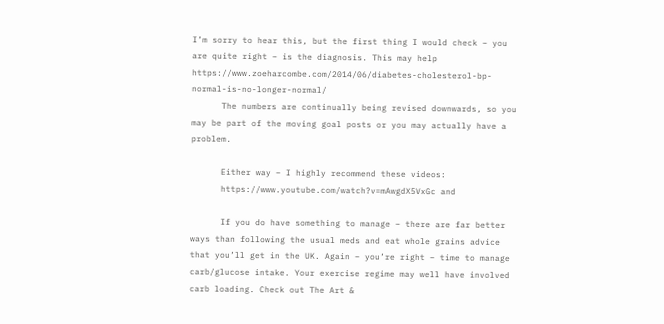I’m sorry to hear this, but the first thing I would check – you are quite right – is the diagnosis. This may help https://www.zoeharcombe.com/2014/06/diabetes-cholesterol-bp-normal-is-no-longer-normal/
      The numbers are continually being revised downwards, so you may be part of the moving goal posts or you may actually have a problem.

      Either way – I highly recommend these videos:
      https://www.youtube.com/watch?v=mAwgdX5VxGc and

      If you do have something to manage – there are far better ways than following the usual meds and eat whole grains advice that you’ll get in the UK. Again – you’re right – time to manage carb/glucose intake. Your exercise regime may well have involved carb loading. Check out The Art &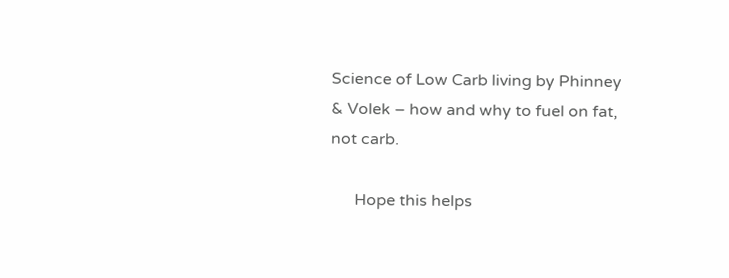Science of Low Carb living by Phinney & Volek – how and why to fuel on fat, not carb.

      Hope this helps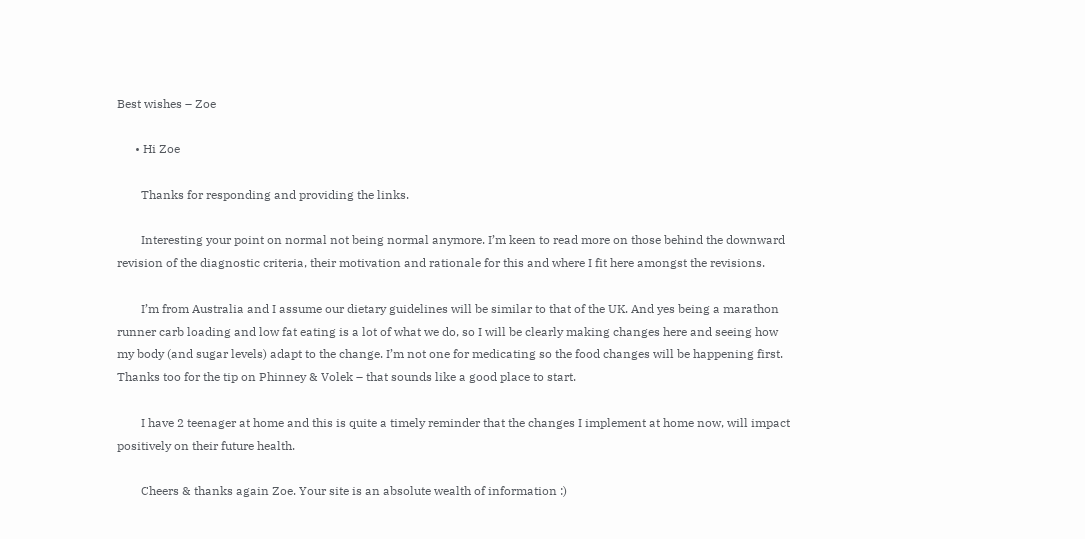Best wishes – Zoe

      • Hi Zoe

        Thanks for responding and providing the links.

        Interesting your point on normal not being normal anymore. I’m keen to read more on those behind the downward revision of the diagnostic criteria, their motivation and rationale for this and where I fit here amongst the revisions.

        I’m from Australia and I assume our dietary guidelines will be similar to that of the UK. And yes being a marathon runner carb loading and low fat eating is a lot of what we do, so I will be clearly making changes here and seeing how my body (and sugar levels) adapt to the change. I’m not one for medicating so the food changes will be happening first. Thanks too for the tip on Phinney & Volek – that sounds like a good place to start.

        I have 2 teenager at home and this is quite a timely reminder that the changes I implement at home now, will impact positively on their future health.

        Cheers & thanks again Zoe. Your site is an absolute wealth of information :)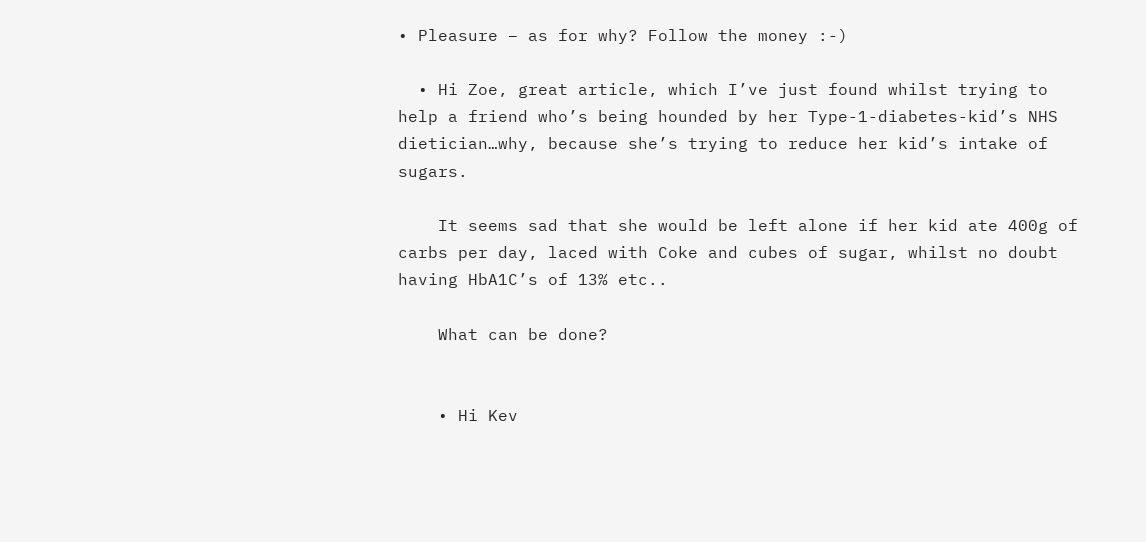• Pleasure – as for why? Follow the money :-)

  • Hi Zoe, great article, which I’ve just found whilst trying to help a friend who’s being hounded by her Type-1-diabetes-kid’s NHS dietician…why, because she’s trying to reduce her kid’s intake of sugars.

    It seems sad that she would be left alone if her kid ate 400g of carbs per day, laced with Coke and cubes of sugar, whilst no doubt having HbA1C’s of 13% etc..

    What can be done?


    • Hi Kev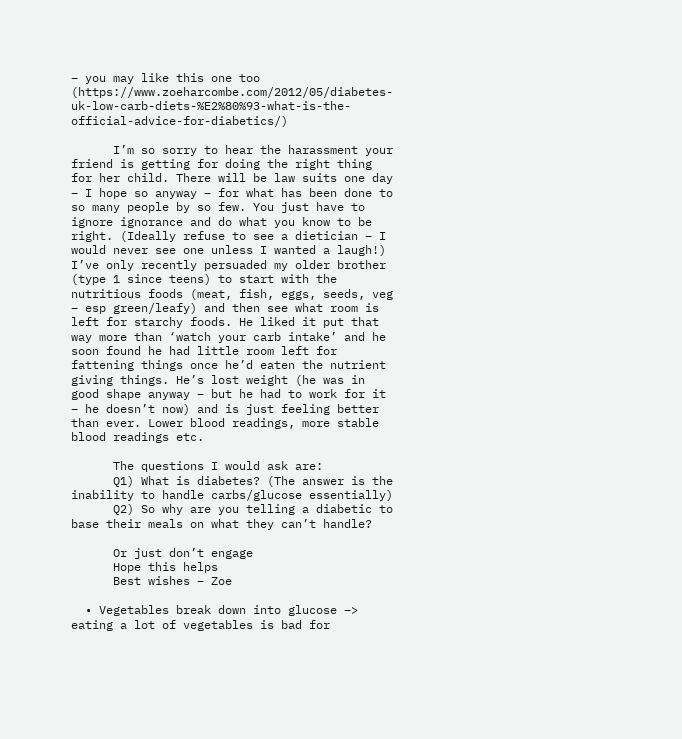– you may like this one too (https://www.zoeharcombe.com/2012/05/diabetes-uk-low-carb-diets-%E2%80%93-what-is-the-official-advice-for-diabetics/)

      I’m so sorry to hear the harassment your friend is getting for doing the right thing for her child. There will be law suits one day – I hope so anyway – for what has been done to so many people by so few. You just have to ignore ignorance and do what you know to be right. (Ideally refuse to see a dietician – I would never see one unless I wanted a laugh!) I’ve only recently persuaded my older brother (type 1 since teens) to start with the nutritious foods (meat, fish, eggs, seeds, veg – esp green/leafy) and then see what room is left for starchy foods. He liked it put that way more than ‘watch your carb intake’ and he soon found he had little room left for fattening things once he’d eaten the nutrient giving things. He’s lost weight (he was in good shape anyway – but he had to work for it – he doesn’t now) and is just feeling better than ever. Lower blood readings, more stable blood readings etc.

      The questions I would ask are:
      Q1) What is diabetes? (The answer is the inability to handle carbs/glucose essentially)
      Q2) So why are you telling a diabetic to base their meals on what they can’t handle?

      Or just don’t engage
      Hope this helps
      Best wishes – Zoe

  • Vegetables break down into glucose –> eating a lot of vegetables is bad for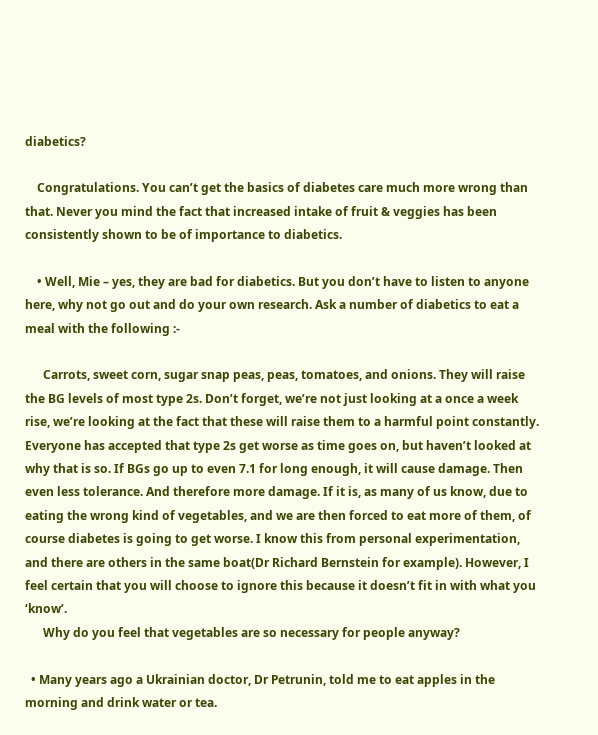diabetics?

    Congratulations. You can’t get the basics of diabetes care much more wrong than that. Never you mind the fact that increased intake of fruit & veggies has been consistently shown to be of importance to diabetics.

    • Well, Mie – yes, they are bad for diabetics. But you don’t have to listen to anyone here, why not go out and do your own research. Ask a number of diabetics to eat a meal with the following :-

      Carrots, sweet corn, sugar snap peas, peas, tomatoes, and onions. They will raise the BG levels of most type 2s. Don’t forget, we’re not just looking at a once a week rise, we’re looking at the fact that these will raise them to a harmful point constantly. Everyone has accepted that type 2s get worse as time goes on, but haven’t looked at why that is so. If BGs go up to even 7.1 for long enough, it will cause damage. Then even less tolerance. And therefore more damage. If it is, as many of us know, due to eating the wrong kind of vegetables, and we are then forced to eat more of them, of course diabetes is going to get worse. I know this from personal experimentation, and there are others in the same boat(Dr Richard Bernstein for example). However, I feel certain that you will choose to ignore this because it doesn’t fit in with what you ‘know’.
      Why do you feel that vegetables are so necessary for people anyway?

  • Many years ago a Ukrainian doctor, Dr Petrunin, told me to eat apples in the morning and drink water or tea.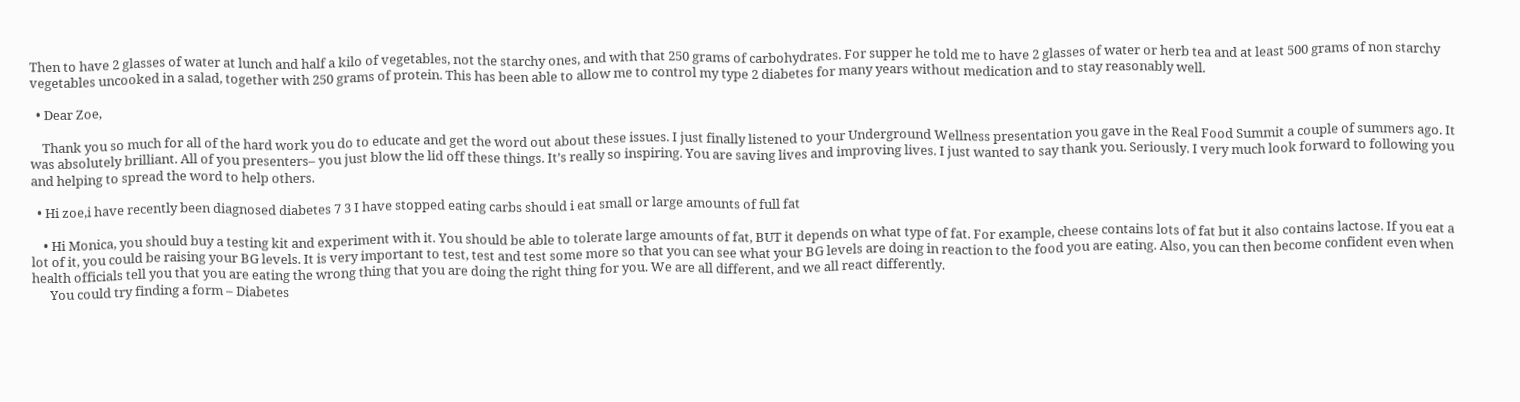Then to have 2 glasses of water at lunch and half a kilo of vegetables, not the starchy ones, and with that 250 grams of carbohydrates. For supper he told me to have 2 glasses of water or herb tea and at least 500 grams of non starchy vegetables uncooked in a salad, together with 250 grams of protein. This has been able to allow me to control my type 2 diabetes for many years without medication and to stay reasonably well.

  • Dear Zoe,

    Thank you so much for all of the hard work you do to educate and get the word out about these issues. I just finally listened to your Underground Wellness presentation you gave in the Real Food Summit a couple of summers ago. It was absolutely brilliant. All of you presenters– you just blow the lid off these things. It’s really so inspiring. You are saving lives and improving lives. I just wanted to say thank you. Seriously. I very much look forward to following you and helping to spread the word to help others.

  • Hi zoe,i have recently been diagnosed diabetes 7 3 I have stopped eating carbs should i eat small or large amounts of full fat

    • Hi Monica, you should buy a testing kit and experiment with it. You should be able to tolerate large amounts of fat, BUT it depends on what type of fat. For example, cheese contains lots of fat but it also contains lactose. If you eat a lot of it, you could be raising your BG levels. It is very important to test, test and test some more so that you can see what your BG levels are doing in reaction to the food you are eating. Also, you can then become confident even when health officials tell you that you are eating the wrong thing that you are doing the right thing for you. We are all different, and we all react differently.
      You could try finding a form – Diabetes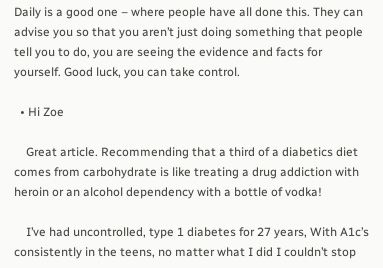Daily is a good one – where people have all done this. They can advise you so that you aren’t just doing something that people tell you to do, you are seeing the evidence and facts for yourself. Good luck, you can take control.

  • Hi Zoe

    Great article. Recommending that a third of a diabetics diet comes from carbohydrate is like treating a drug addiction with heroin or an alcohol dependency with a bottle of vodka!

    I’ve had uncontrolled, type 1 diabetes for 27 years, With A1c’s consistently in the teens, no matter what I did I couldn’t stop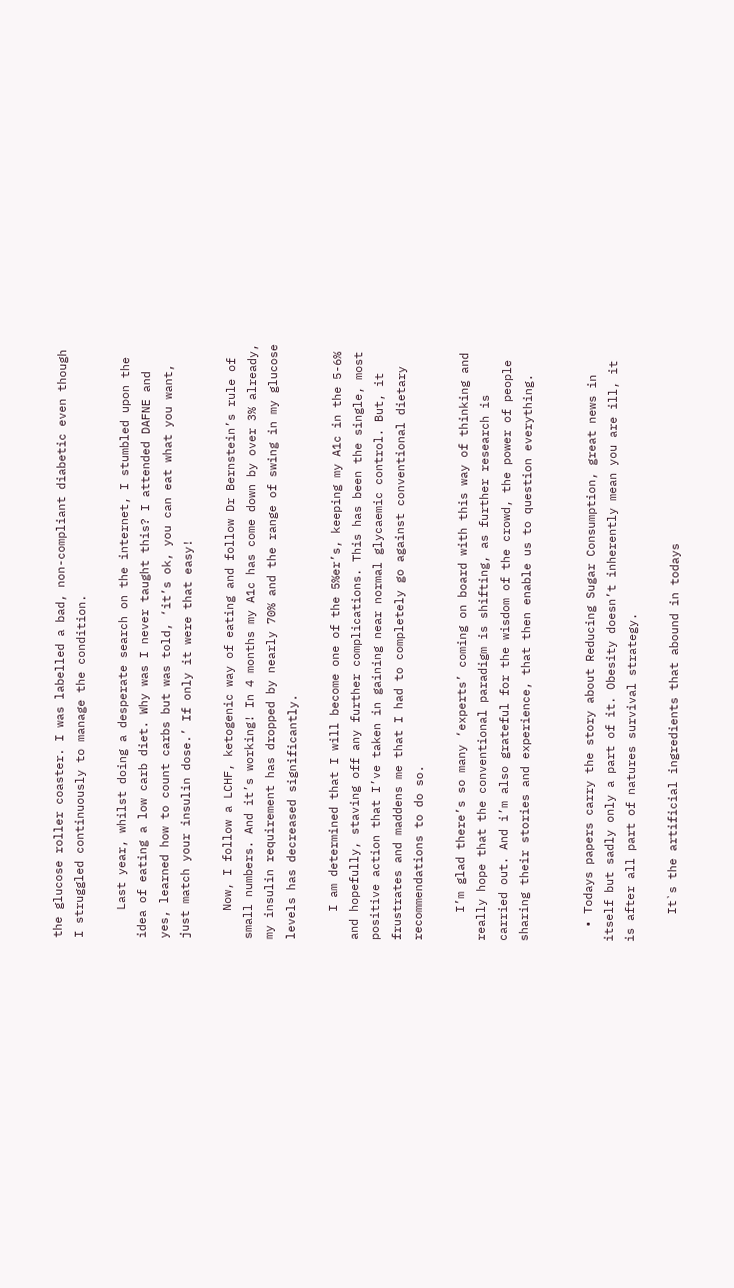the glucose roller coaster. I was labelled a bad, non-compliant diabetic even though I struggled continuously to manage the condition.

    Last year, whilst doing a desperate search on the internet, I stumbled upon the idea of eating a low carb diet. Why was I never taught this? I attended DAFNE and yes, learned how to count carbs but was told, ‘it’s ok, you can eat what you want, just match your insulin dose.’ If only it were that easy!

    Now, I follow a LCHF, ketogenic way of eating and follow Dr Bernstein’s rule of small numbers. And it’s working! In 4 months my A1c has come down by over 3% already, my insulin requirement has dropped by nearly 70% and the range of swing in my glucose levels has decreased significantly.

    I am determined that I will become one of the 5%er’s, keeping my A1c in the 5-6% and hopefully, staving off any further complications. This has been the single, most positive action that I’ve taken in gaining near normal glycaemic control. But, it frustrates and maddens me that I had to completely go against conventional dietary recommendations to do so.

    I’m glad there’s so many ‘experts’ coming on board with this way of thinking and really hope that the conventional paradigm is shifting, as further research is carried out. And i’m also grateful for the wisdom of the crowd, the power of people sharing their stories and experience, that then enable us to question everything.


  • Todays papers carry the story about Reducing Sugar Consumption, great news in itself but sadly only a part of it. Obesity doesn’t inherently mean you are ill, it is after all part of natures survival strategy.

    It`s the artificial ingredients that abound in todays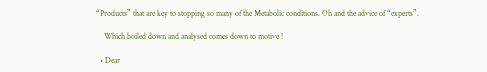“Products” that are key to stopping so many of the Metabolic conditions. Oh and the advice of “experts”.

    Which boiled down and analysed comes down to motive !

  • Dear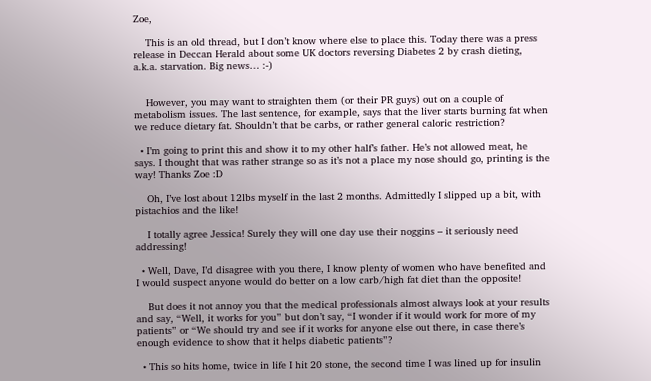Zoe,

    This is an old thread, but I don’t know where else to place this. Today there was a press release in Deccan Herald about some UK doctors reversing Diabetes 2 by crash dieting, a.k.a. starvation. Big news… :-)


    However, you may want to straighten them (or their PR guys) out on a couple of metabolism issues. The last sentence, for example, says that the liver starts burning fat when we reduce dietary fat. Shouldn’t that be carbs, or rather general caloric restriction?

  • I’m going to print this and show it to my other half’s father. He’s not allowed meat, he says. I thought that was rather strange so as it’s not a place my nose should go, printing is the way! Thanks Zoe :D

    Oh, I’ve lost about 12lbs myself in the last 2 months. Admittedly I slipped up a bit, with pistachios and the like!

    I totally agree Jessica! Surely they will one day use their noggins – it seriously need addressing!

  • Well, Dave, I’d disagree with you there, I know plenty of women who have benefited and I would suspect anyone would do better on a low carb/high fat diet than the opposite!

    But does it not annoy you that the medical professionals almost always look at your results and say, “Well, it works for you” but don’t say, “I wonder if it would work for more of my patients” or “We should try and see if it works for anyone else out there, in case there’s enough evidence to show that it helps diabetic patients”?

  • This so hits home, twice in life I hit 20 stone, the second time I was lined up for insulin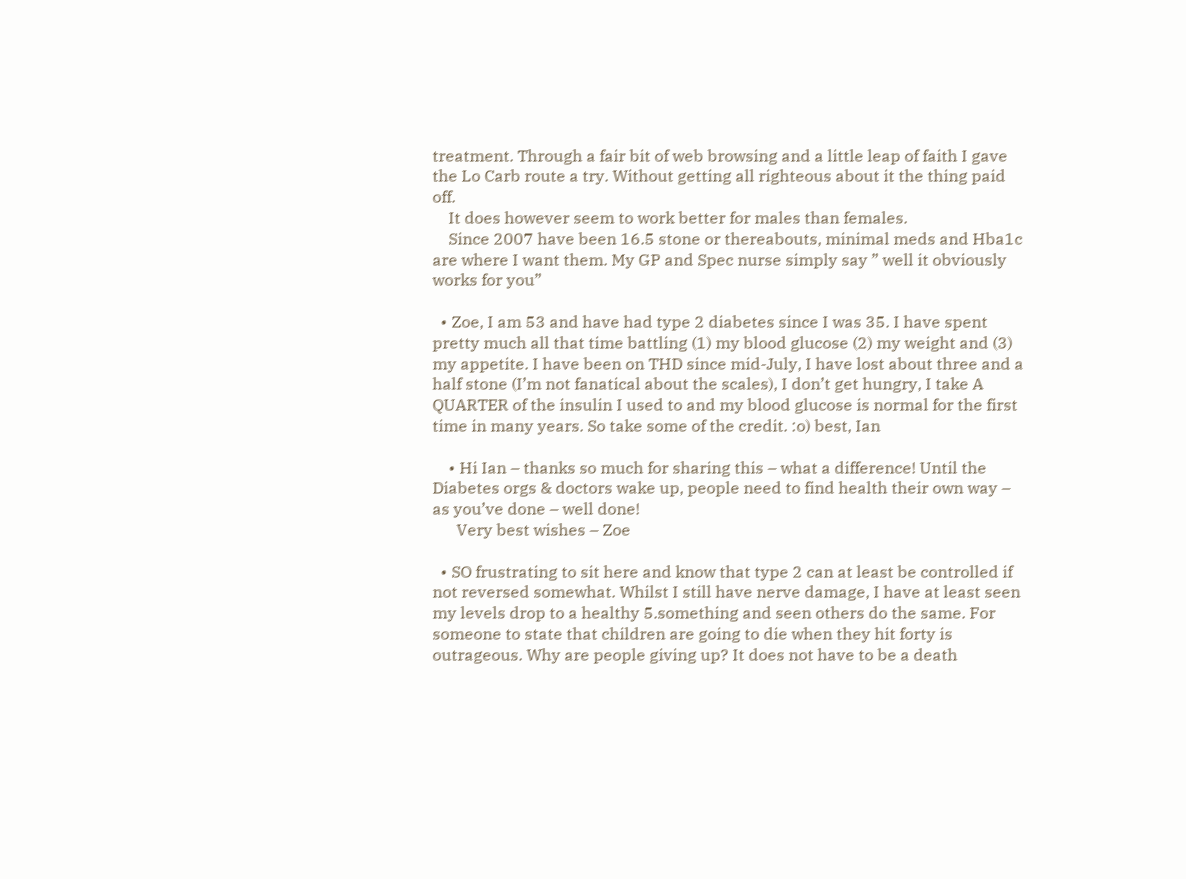treatment. Through a fair bit of web browsing and a little leap of faith I gave the Lo Carb route a try. Without getting all righteous about it the thing paid off.
    It does however seem to work better for males than females.
    Since 2007 have been 16.5 stone or thereabouts, minimal meds and Hba1c are where I want them. My GP and Spec nurse simply say ” well it obviously works for you”

  • Zoe, I am 53 and have had type 2 diabetes since I was 35. I have spent pretty much all that time battling (1) my blood glucose (2) my weight and (3) my appetite. I have been on THD since mid-July, I have lost about three and a half stone (I’m not fanatical about the scales), I don’t get hungry, I take A QUARTER of the insulin I used to and my blood glucose is normal for the first time in many years. So take some of the credit. :o) best, Ian

    • Hi Ian – thanks so much for sharing this – what a difference! Until the Diabetes orgs & doctors wake up, people need to find health their own way – as you’ve done – well done!
      Very best wishes – Zoe

  • SO frustrating to sit here and know that type 2 can at least be controlled if not reversed somewhat. Whilst I still have nerve damage, I have at least seen my levels drop to a healthy 5.something and seen others do the same. For someone to state that children are going to die when they hit forty is outrageous. Why are people giving up? It does not have to be a death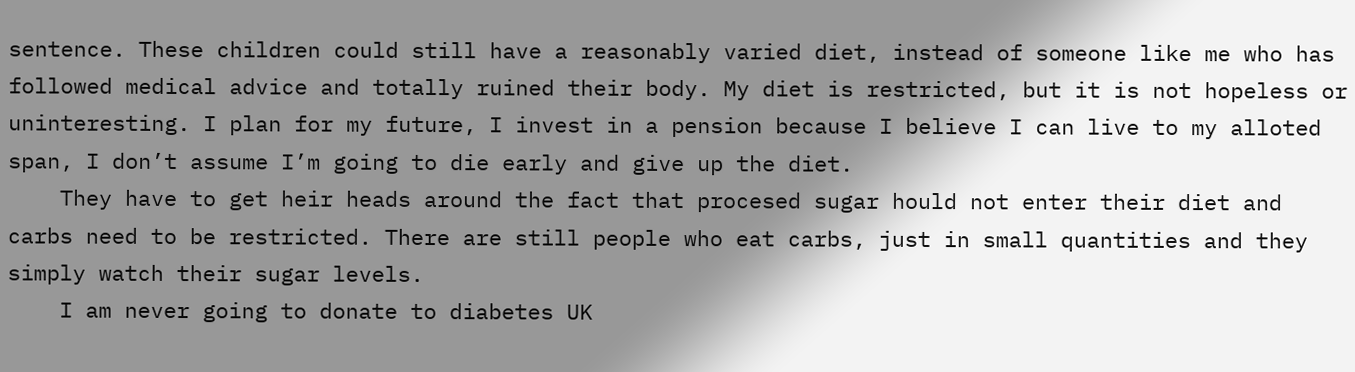sentence. These children could still have a reasonably varied diet, instead of someone like me who has followed medical advice and totally ruined their body. My diet is restricted, but it is not hopeless or uninteresting. I plan for my future, I invest in a pension because I believe I can live to my alloted span, I don’t assume I’m going to die early and give up the diet.
    They have to get heir heads around the fact that procesed sugar hould not enter their diet and carbs need to be restricted. There are still people who eat carbs, just in small quantities and they simply watch their sugar levels.
    I am never going to donate to diabetes UK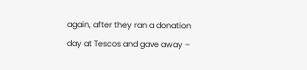again, after they ran a donation day at Tescos and gave away –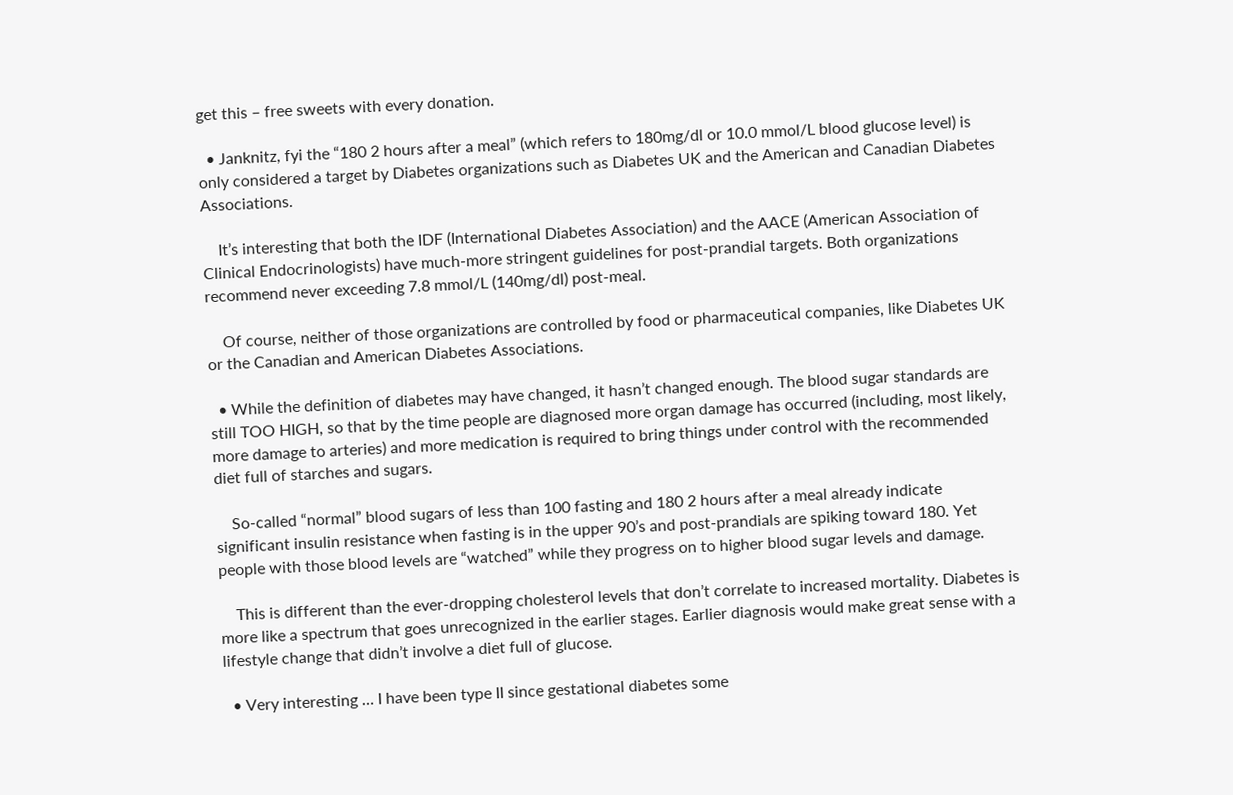get this – free sweets with every donation.

  • Janknitz, fyi the “180 2 hours after a meal” (which refers to 180mg/dl or 10.0 mmol/L blood glucose level) is only considered a target by Diabetes organizations such as Diabetes UK and the American and Canadian Diabetes Associations.

    It’s interesting that both the IDF (International Diabetes Association) and the AACE (American Association of Clinical Endocrinologists) have much-more stringent guidelines for post-prandial targets. Both organizations recommend never exceeding 7.8 mmol/L (140mg/dl) post-meal.

    Of course, neither of those organizations are controlled by food or pharmaceutical companies, like Diabetes UK or the Canadian and American Diabetes Associations.

  • While the definition of diabetes may have changed, it hasn’t changed enough. The blood sugar standards are still TOO HIGH, so that by the time people are diagnosed more organ damage has occurred (including, most likely, more damage to arteries) and more medication is required to bring things under control with the recommended diet full of starches and sugars.

    So-called “normal” blood sugars of less than 100 fasting and 180 2 hours after a meal already indicate significant insulin resistance when fasting is in the upper 90’s and post-prandials are spiking toward 180. Yet people with those blood levels are “watched” while they progress on to higher blood sugar levels and damage.

    This is different than the ever-dropping cholesterol levels that don’t correlate to increased mortality. Diabetes is more like a spectrum that goes unrecognized in the earlier stages. Earlier diagnosis would make great sense with a lifestyle change that didn’t involve a diet full of glucose.

  • Very interesting … I have been type II since gestational diabetes some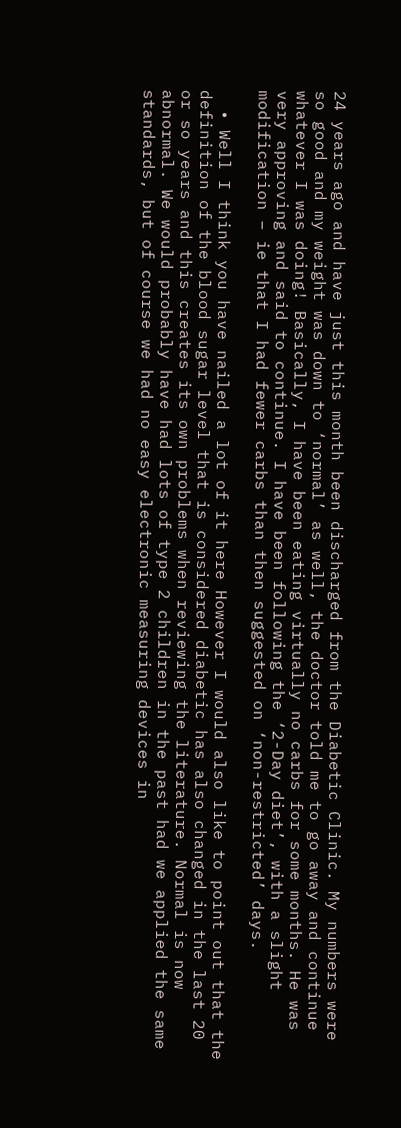24 years ago and have just this month been discharged from the Diabetic Clinic. My numbers were so good and my weight was down to ‘normal’ as well, the doctor told me to go away and continue whatever I was doing! Basically, I have been eating virtually no carbs for some months. He was very approving and said to continue. I have been following the ‘2-Day diet’, with a slight modification – ie that I had fewer carbs than then suggested on ‘non-restricted’ days.

  • Well I think you have nailed a lot of it here However I would also like to point out that the definition of the blood sugar level that is considered diabetic has also changed in the last 20 or so years and this creates its own problems when reviewing the literature. Normal is now abnormal. We would probably have had lots of type 2 children in the past had we applied the same standards, but of course we had no easy electronic measuring devices in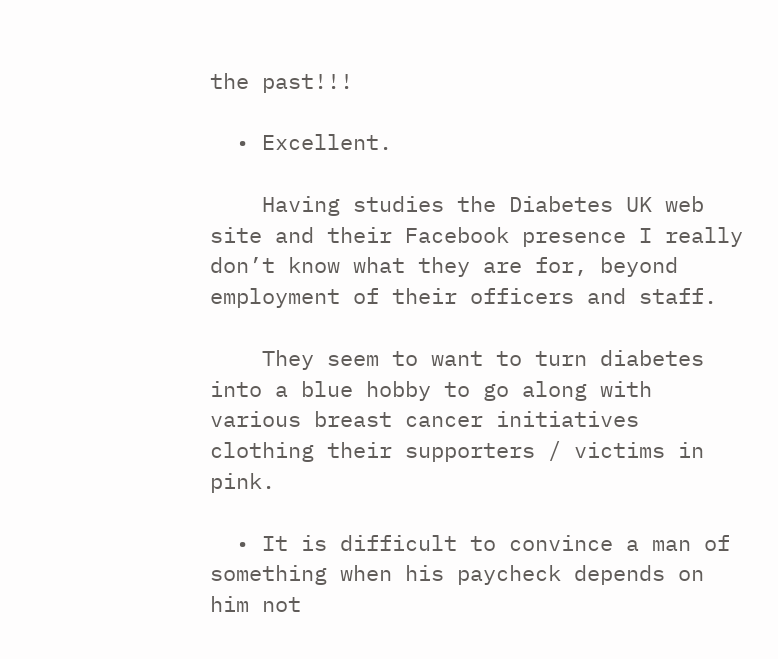the past!!!

  • Excellent.

    Having studies the Diabetes UK web site and their Facebook presence I really don’t know what they are for, beyond employment of their officers and staff.

    They seem to want to turn diabetes into a blue hobby to go along with various breast cancer initiatives clothing their supporters / victims in pink.

  • It is difficult to convince a man of something when his paycheck depends on him not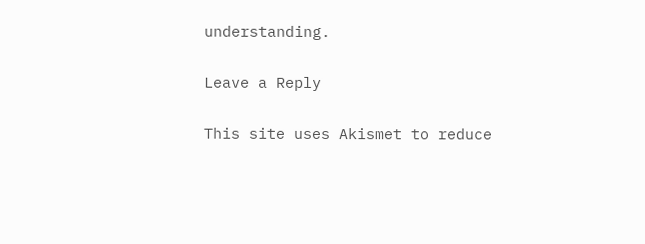understanding.

Leave a Reply

This site uses Akismet to reduce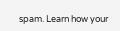spam. Learn how your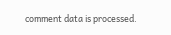comment data is processed.